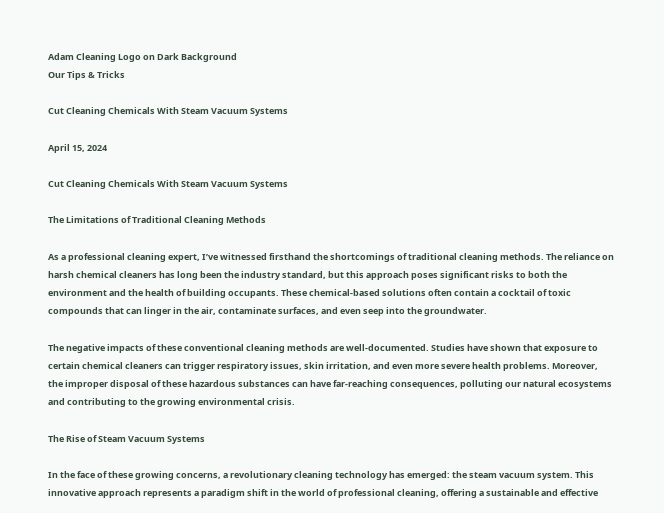Adam Cleaning Logo on Dark Background
Our Tips & Tricks

Cut Cleaning Chemicals With Steam Vacuum Systems

April 15, 2024

Cut Cleaning Chemicals With Steam Vacuum Systems

The Limitations of Traditional Cleaning Methods

As a professional cleaning expert, I’ve witnessed firsthand the shortcomings of traditional cleaning methods. The reliance on harsh chemical cleaners has long been the industry standard, but this approach poses significant risks to both the environment and the health of building occupants. These chemical-based solutions often contain a cocktail of toxic compounds that can linger in the air, contaminate surfaces, and even seep into the groundwater.

The negative impacts of these conventional cleaning methods are well-documented. Studies have shown that exposure to certain chemical cleaners can trigger respiratory issues, skin irritation, and even more severe health problems. Moreover, the improper disposal of these hazardous substances can have far-reaching consequences, polluting our natural ecosystems and contributing to the growing environmental crisis.

The Rise of Steam Vacuum Systems

In the face of these growing concerns, a revolutionary cleaning technology has emerged: the steam vacuum system. This innovative approach represents a paradigm shift in the world of professional cleaning, offering a sustainable and effective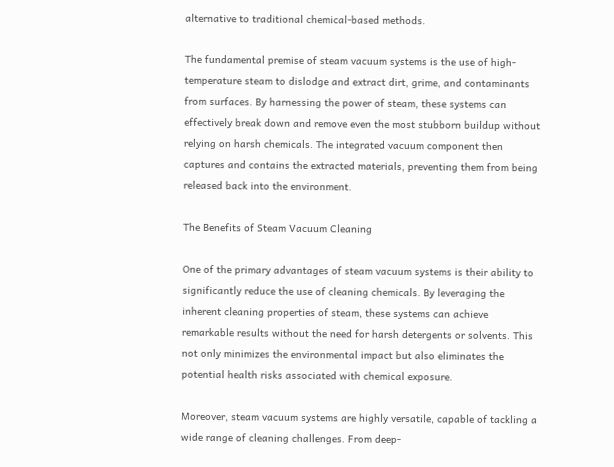alternative to traditional chemical-based methods.

The fundamental premise of steam vacuum systems is the use of high-temperature steam to dislodge and extract dirt, grime, and contaminants from surfaces. By harnessing the power of steam, these systems can effectively break down and remove even the most stubborn buildup without relying on harsh chemicals. The integrated vacuum component then captures and contains the extracted materials, preventing them from being released back into the environment.

The Benefits of Steam Vacuum Cleaning

One of the primary advantages of steam vacuum systems is their ability to significantly reduce the use of cleaning chemicals. By leveraging the inherent cleaning properties of steam, these systems can achieve remarkable results without the need for harsh detergents or solvents. This not only minimizes the environmental impact but also eliminates the potential health risks associated with chemical exposure.

Moreover, steam vacuum systems are highly versatile, capable of tackling a wide range of cleaning challenges. From deep-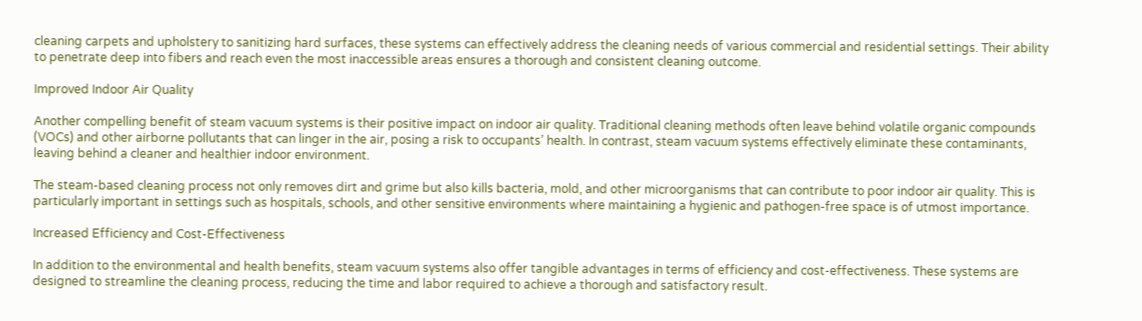cleaning carpets and upholstery to sanitizing hard surfaces, these systems can effectively address the cleaning needs of various commercial and residential settings. Their ability to penetrate deep into fibers and reach even the most inaccessible areas ensures a thorough and consistent cleaning outcome.

Improved Indoor Air Quality

Another compelling benefit of steam vacuum systems is their positive impact on indoor air quality. Traditional cleaning methods often leave behind volatile organic compounds (VOCs) and other airborne pollutants that can linger in the air, posing a risk to occupants’ health. In contrast, steam vacuum systems effectively eliminate these contaminants, leaving behind a cleaner and healthier indoor environment.

The steam-based cleaning process not only removes dirt and grime but also kills bacteria, mold, and other microorganisms that can contribute to poor indoor air quality. This is particularly important in settings such as hospitals, schools, and other sensitive environments where maintaining a hygienic and pathogen-free space is of utmost importance.

Increased Efficiency and Cost-Effectiveness

In addition to the environmental and health benefits, steam vacuum systems also offer tangible advantages in terms of efficiency and cost-effectiveness. These systems are designed to streamline the cleaning process, reducing the time and labor required to achieve a thorough and satisfactory result.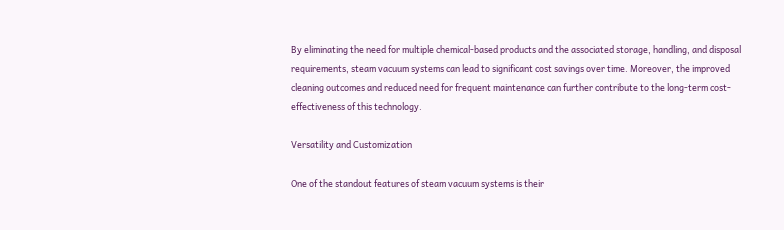By eliminating the need for multiple chemical-based products and the associated storage, handling, and disposal requirements, steam vacuum systems can lead to significant cost savings over time. Moreover, the improved cleaning outcomes and reduced need for frequent maintenance can further contribute to the long-term cost-effectiveness of this technology.

Versatility and Customization

One of the standout features of steam vacuum systems is their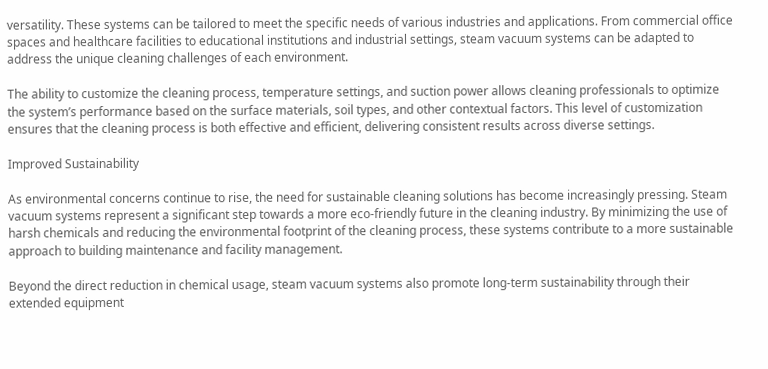versatility. These systems can be tailored to meet the specific needs of various industries and applications. From commercial office spaces and healthcare facilities to educational institutions and industrial settings, steam vacuum systems can be adapted to address the unique cleaning challenges of each environment.

The ability to customize the cleaning process, temperature settings, and suction power allows cleaning professionals to optimize the system’s performance based on the surface materials, soil types, and other contextual factors. This level of customization ensures that the cleaning process is both effective and efficient, delivering consistent results across diverse settings.

Improved Sustainability

As environmental concerns continue to rise, the need for sustainable cleaning solutions has become increasingly pressing. Steam vacuum systems represent a significant step towards a more eco-friendly future in the cleaning industry. By minimizing the use of harsh chemicals and reducing the environmental footprint of the cleaning process, these systems contribute to a more sustainable approach to building maintenance and facility management.

Beyond the direct reduction in chemical usage, steam vacuum systems also promote long-term sustainability through their extended equipment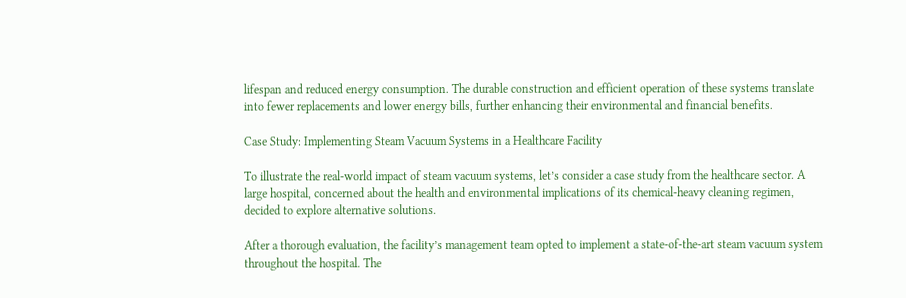lifespan and reduced energy consumption. The durable construction and efficient operation of these systems translate into fewer replacements and lower energy bills, further enhancing their environmental and financial benefits.

Case Study: Implementing Steam Vacuum Systems in a Healthcare Facility

To illustrate the real-world impact of steam vacuum systems, let’s consider a case study from the healthcare sector. A large hospital, concerned about the health and environmental implications of its chemical-heavy cleaning regimen, decided to explore alternative solutions.

After a thorough evaluation, the facility’s management team opted to implement a state-of-the-art steam vacuum system throughout the hospital. The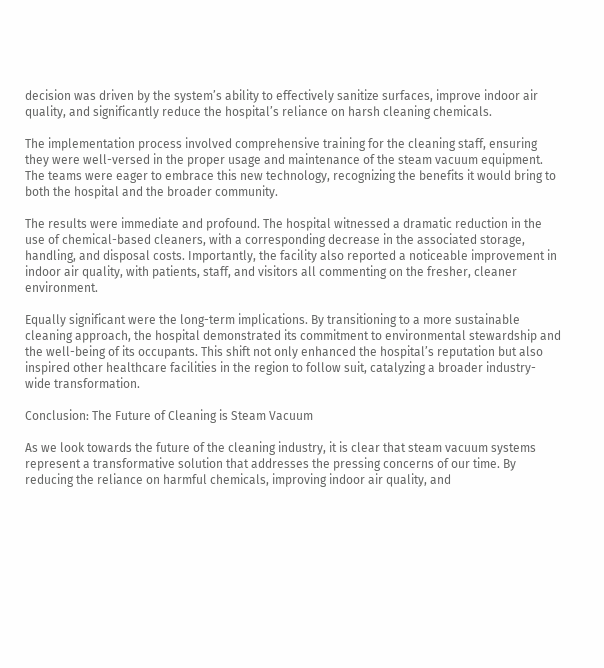decision was driven by the system’s ability to effectively sanitize surfaces, improve indoor air quality, and significantly reduce the hospital’s reliance on harsh cleaning chemicals.

The implementation process involved comprehensive training for the cleaning staff, ensuring they were well-versed in the proper usage and maintenance of the steam vacuum equipment. The teams were eager to embrace this new technology, recognizing the benefits it would bring to both the hospital and the broader community.

The results were immediate and profound. The hospital witnessed a dramatic reduction in the use of chemical-based cleaners, with a corresponding decrease in the associated storage, handling, and disposal costs. Importantly, the facility also reported a noticeable improvement in indoor air quality, with patients, staff, and visitors all commenting on the fresher, cleaner environment.

Equally significant were the long-term implications. By transitioning to a more sustainable cleaning approach, the hospital demonstrated its commitment to environmental stewardship and the well-being of its occupants. This shift not only enhanced the hospital’s reputation but also inspired other healthcare facilities in the region to follow suit, catalyzing a broader industry-wide transformation.

Conclusion: The Future of Cleaning is Steam Vacuum

As we look towards the future of the cleaning industry, it is clear that steam vacuum systems represent a transformative solution that addresses the pressing concerns of our time. By reducing the reliance on harmful chemicals, improving indoor air quality, and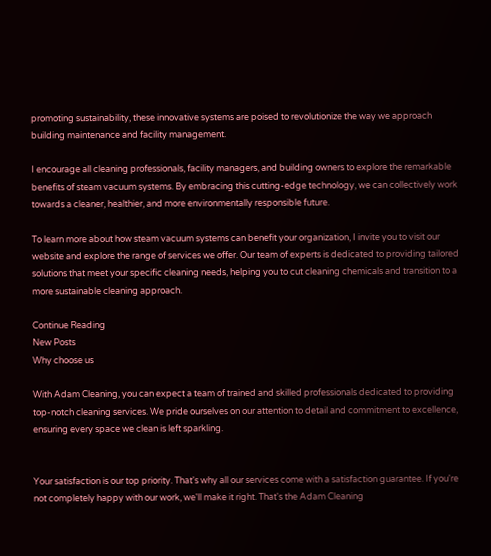promoting sustainability, these innovative systems are poised to revolutionize the way we approach building maintenance and facility management.

I encourage all cleaning professionals, facility managers, and building owners to explore the remarkable benefits of steam vacuum systems. By embracing this cutting-edge technology, we can collectively work towards a cleaner, healthier, and more environmentally responsible future.

To learn more about how steam vacuum systems can benefit your organization, I invite you to visit our website and explore the range of services we offer. Our team of experts is dedicated to providing tailored solutions that meet your specific cleaning needs, helping you to cut cleaning chemicals and transition to a more sustainable cleaning approach.

Continue Reading
New Posts
Why choose us

With Adam Cleaning, you can expect a team of trained and skilled professionals dedicated to providing top-notch cleaning services. We pride ourselves on our attention to detail and commitment to excellence, ensuring every space we clean is left sparkling.


Your satisfaction is our top priority. That's why all our services come with a satisfaction guarantee. If you're not completely happy with our work, we'll make it right. That's the Adam Cleaning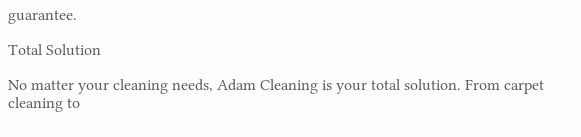guarantee.

Total Solution

No matter your cleaning needs, Adam Cleaning is your total solution. From carpet cleaning to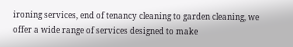ironing services, end of tenancy cleaning to garden cleaning, we offer a wide range of services designed to make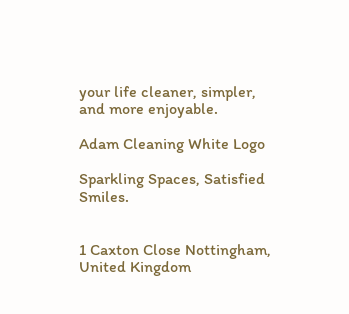your life cleaner, simpler, and more enjoyable.

Adam Cleaning White Logo

Sparkling Spaces, Satisfied Smiles.


1 Caxton Close Nottingham,
United Kingdom